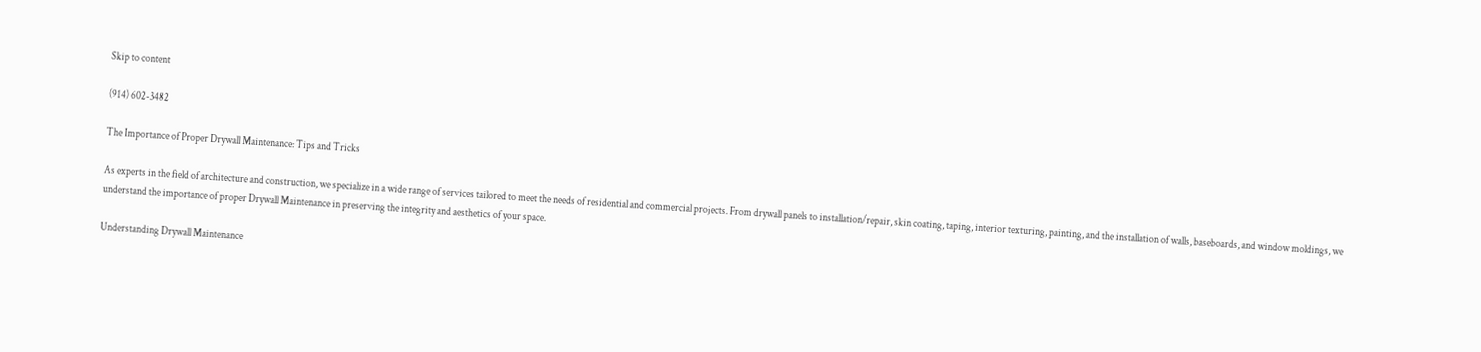Skip to content

(914) 602-3482

The Importance of Proper Drywall Maintenance: Tips and Tricks

As experts in the field of architecture and construction, we specialize in a wide range of services tailored to meet the needs of residential and commercial projects. From drywall panels to installation/repair, skin coating, taping, interior texturing, painting, and the installation of walls, baseboards, and window moldings, we understand the importance of proper Drywall Maintenance in preserving the integrity and aesthetics of your space.

Understanding Drywall Maintenance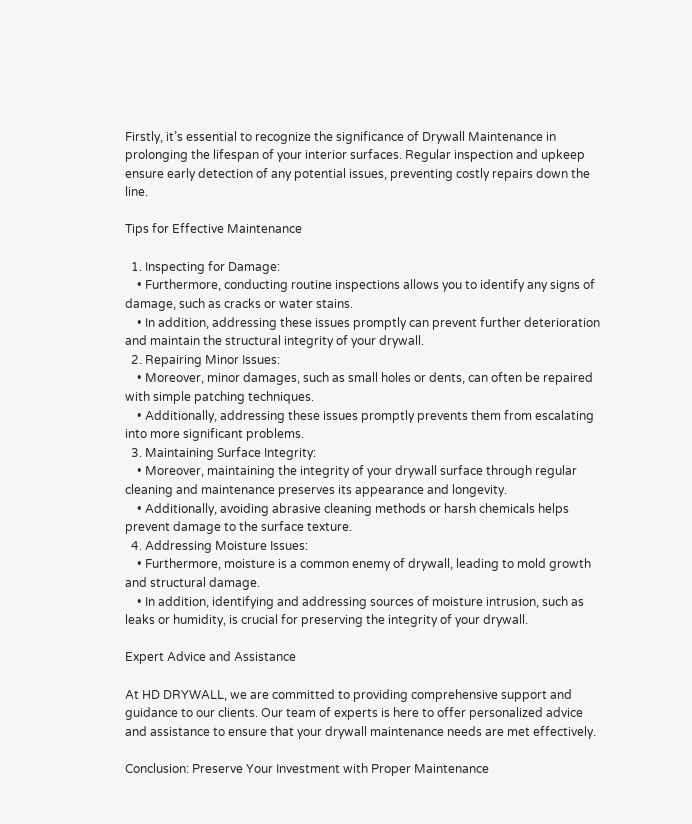Firstly, it’s essential to recognize the significance of Drywall Maintenance in prolonging the lifespan of your interior surfaces. Regular inspection and upkeep ensure early detection of any potential issues, preventing costly repairs down the line.

Tips for Effective Maintenance

  1. Inspecting for Damage:
    • Furthermore, conducting routine inspections allows you to identify any signs of damage, such as cracks or water stains.
    • In addition, addressing these issues promptly can prevent further deterioration and maintain the structural integrity of your drywall.
  2. Repairing Minor Issues:
    • Moreover, minor damages, such as small holes or dents, can often be repaired with simple patching techniques.
    • Additionally, addressing these issues promptly prevents them from escalating into more significant problems.
  3. Maintaining Surface Integrity:
    • Moreover, maintaining the integrity of your drywall surface through regular cleaning and maintenance preserves its appearance and longevity.
    • Additionally, avoiding abrasive cleaning methods or harsh chemicals helps prevent damage to the surface texture.
  4. Addressing Moisture Issues:
    • Furthermore, moisture is a common enemy of drywall, leading to mold growth and structural damage.
    • In addition, identifying and addressing sources of moisture intrusion, such as leaks or humidity, is crucial for preserving the integrity of your drywall.

Expert Advice and Assistance

At HD DRYWALL, we are committed to providing comprehensive support and guidance to our clients. Our team of experts is here to offer personalized advice and assistance to ensure that your drywall maintenance needs are met effectively.

Conclusion: Preserve Your Investment with Proper Maintenance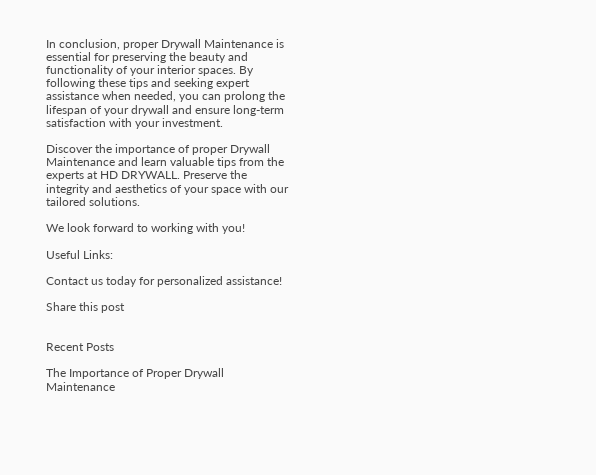In conclusion, proper Drywall Maintenance is essential for preserving the beauty and functionality of your interior spaces. By following these tips and seeking expert assistance when needed, you can prolong the lifespan of your drywall and ensure long-term satisfaction with your investment.

Discover the importance of proper Drywall Maintenance and learn valuable tips from the experts at HD DRYWALL. Preserve the integrity and aesthetics of your space with our tailored solutions.

We look forward to working with you!

Useful Links:

Contact us today for personalized assistance!

Share this post


Recent Posts

The Importance of Proper Drywall Maintenance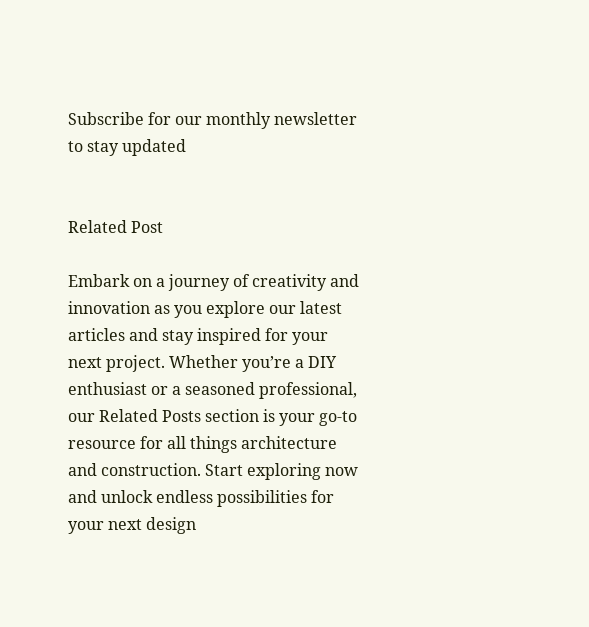Subscribe for our monthly newsletter to stay updated


Related Post

Embark on a journey of creativity and innovation as you explore our latest articles and stay inspired for your next project. Whether you’re a DIY enthusiast or a seasoned professional, our Related Posts section is your go-to resource for all things architecture and construction. Start exploring now and unlock endless possibilities for your next design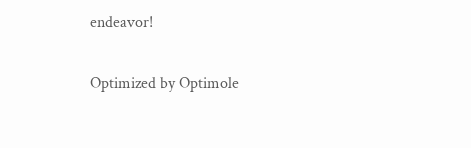endeavor!

Optimized by Optimole